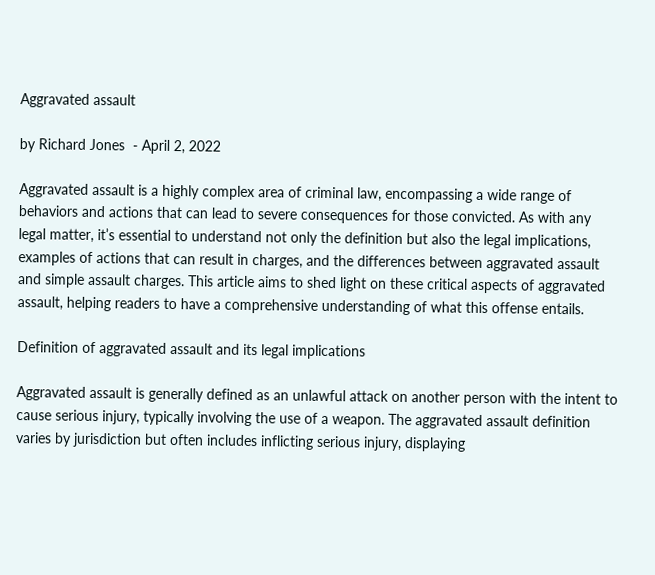Aggravated assault

by Richard Jones  - April 2, 2022

Aggravated assault is a highly complex area of criminal law, encompassing a wide range of behaviors and actions that can lead to severe consequences for those convicted. As with any legal matter, it’s essential to understand not only the definition but also the legal implications, examples of actions that can result in charges, and the differences between aggravated assault and simple assault charges. This article aims to shed light on these critical aspects of aggravated assault, helping readers to have a comprehensive understanding of what this offense entails.

Definition of aggravated assault and its legal implications

Aggravated assault is generally defined as an unlawful attack on another person with the intent to cause serious injury, typically involving the use of a weapon. The aggravated assault definition varies by jurisdiction but often includes inflicting serious injury, displaying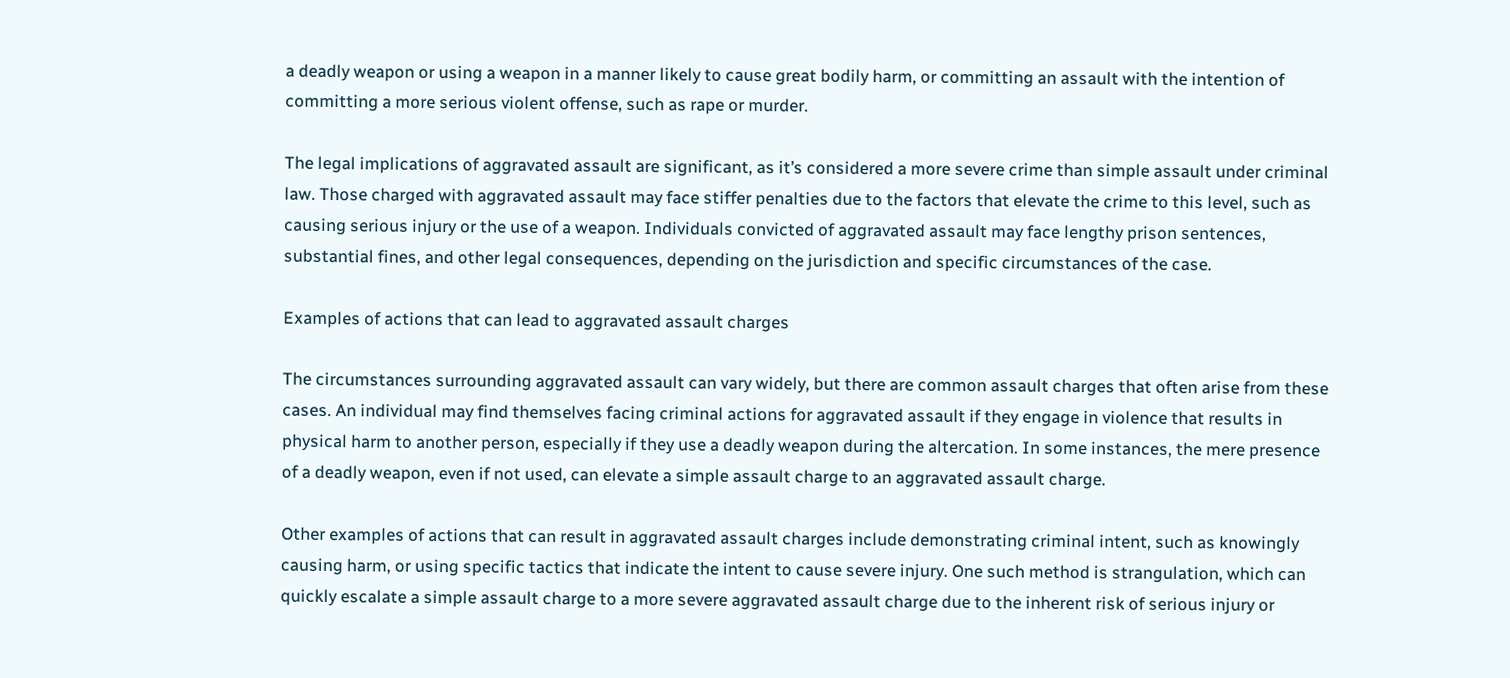a deadly weapon or using a weapon in a manner likely to cause great bodily harm, or committing an assault with the intention of committing a more serious violent offense, such as rape or murder.

The legal implications of aggravated assault are significant, as it’s considered a more severe crime than simple assault under criminal law. Those charged with aggravated assault may face stiffer penalties due to the factors that elevate the crime to this level, such as causing serious injury or the use of a weapon. Individuals convicted of aggravated assault may face lengthy prison sentences, substantial fines, and other legal consequences, depending on the jurisdiction and specific circumstances of the case.

Examples of actions that can lead to aggravated assault charges

The circumstances surrounding aggravated assault can vary widely, but there are common assault charges that often arise from these cases. An individual may find themselves facing criminal actions for aggravated assault if they engage in violence that results in physical harm to another person, especially if they use a deadly weapon during the altercation. In some instances, the mere presence of a deadly weapon, even if not used, can elevate a simple assault charge to an aggravated assault charge.

Other examples of actions that can result in aggravated assault charges include demonstrating criminal intent, such as knowingly causing harm, or using specific tactics that indicate the intent to cause severe injury. One such method is strangulation, which can quickly escalate a simple assault charge to a more severe aggravated assault charge due to the inherent risk of serious injury or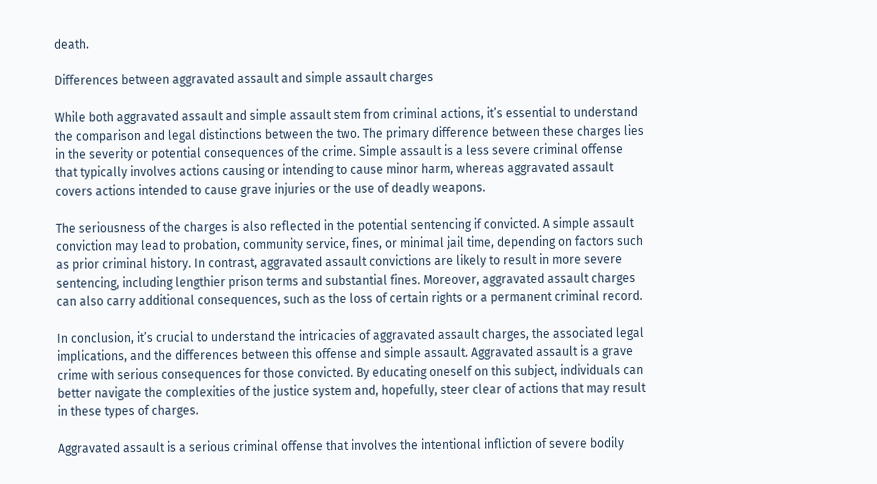death.

Differences between aggravated assault and simple assault charges

While both aggravated assault and simple assault stem from criminal actions, it’s essential to understand the comparison and legal distinctions between the two. The primary difference between these charges lies in the severity or potential consequences of the crime. Simple assault is a less severe criminal offense that typically involves actions causing or intending to cause minor harm, whereas aggravated assault covers actions intended to cause grave injuries or the use of deadly weapons.

The seriousness of the charges is also reflected in the potential sentencing if convicted. A simple assault conviction may lead to probation, community service, fines, or minimal jail time, depending on factors such as prior criminal history. In contrast, aggravated assault convictions are likely to result in more severe sentencing, including lengthier prison terms and substantial fines. Moreover, aggravated assault charges can also carry additional consequences, such as the loss of certain rights or a permanent criminal record.

In conclusion, it’s crucial to understand the intricacies of aggravated assault charges, the associated legal implications, and the differences between this offense and simple assault. Aggravated assault is a grave crime with serious consequences for those convicted. By educating oneself on this subject, individuals can better navigate the complexities of the justice system and, hopefully, steer clear of actions that may result in these types of charges.

Aggravated assault is a serious criminal offense that involves the intentional infliction of severe bodily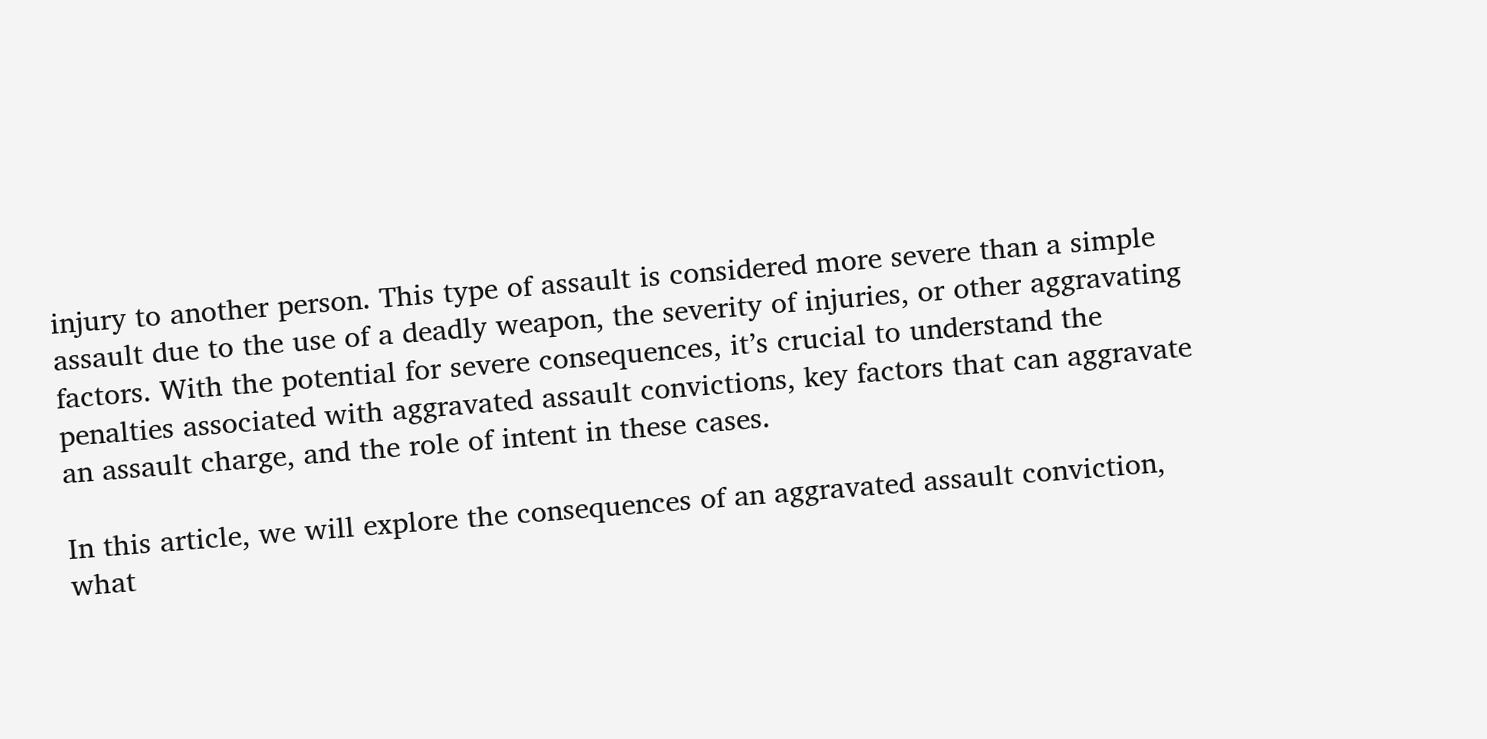injury to another person. This type of assault is considered more severe than a simple assault due to the use of a deadly weapon, the severity of injuries, or other aggravating factors. With the potential for severe consequences, it’s crucial to understand the penalties associated with aggravated assault convictions, key factors that can aggravate an assault charge, and the role of intent in these cases.

In this article, we will explore the consequences of an aggravated assault conviction, what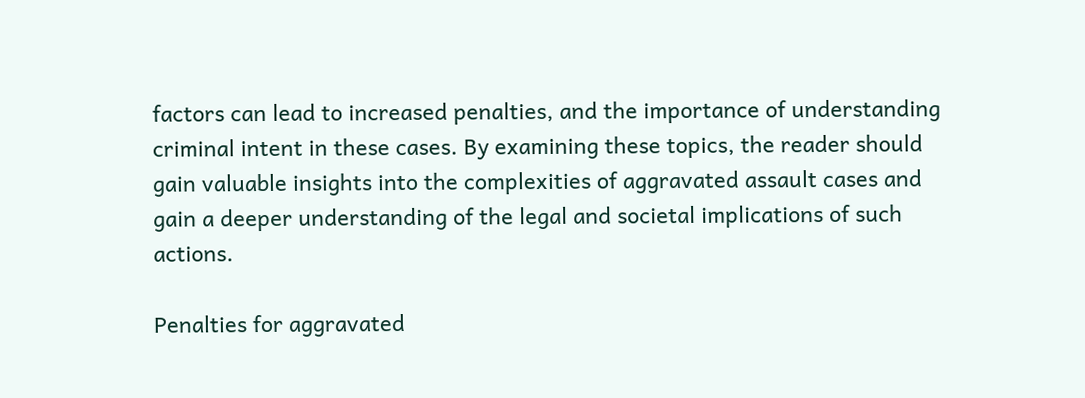factors can lead to increased penalties, and the importance of understanding criminal intent in these cases. By examining these topics, the reader should gain valuable insights into the complexities of aggravated assault cases and gain a deeper understanding of the legal and societal implications of such actions.

Penalties for aggravated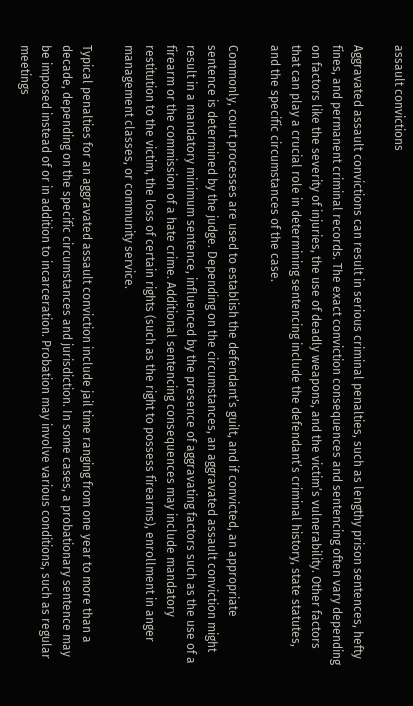assault convictions

Aggravated assault convictions can result in serious criminal penalties, such as lengthy prison sentences, hefty fines, and permanent criminal records. The exact conviction consequences and sentencing often vary depending on factors like the severity of injuries, the use of deadly weapons, and the victim’s vulnerability. Other factors that can play a crucial role in determining sentencing include the defendant’s criminal history, state statutes, and the specific circumstances of the case.

Commonly, court processes are used to establish the defendant’s guilt, and if convicted, an appropriate sentence is determined by the judge. Depending on the circumstances, an aggravated assault conviction might result in a mandatory minimum sentence, influenced by the presence of aggravating factors such as the use of a firearm or the commission of a hate crime. Additional sentencing consequences may include mandatory restitution to the victim, the loss of certain rights (such as the right to possess firearms), enrollment in anger management classes, or community service.

Typical penalties for an aggravated assault conviction include jail time ranging from one year to more than a decade, depending on the specific circumstances and jurisdiction. In some cases, a probationary sentence may be imposed instead of or in addition to incarceration. Probation may involve various conditions, such as regular meetings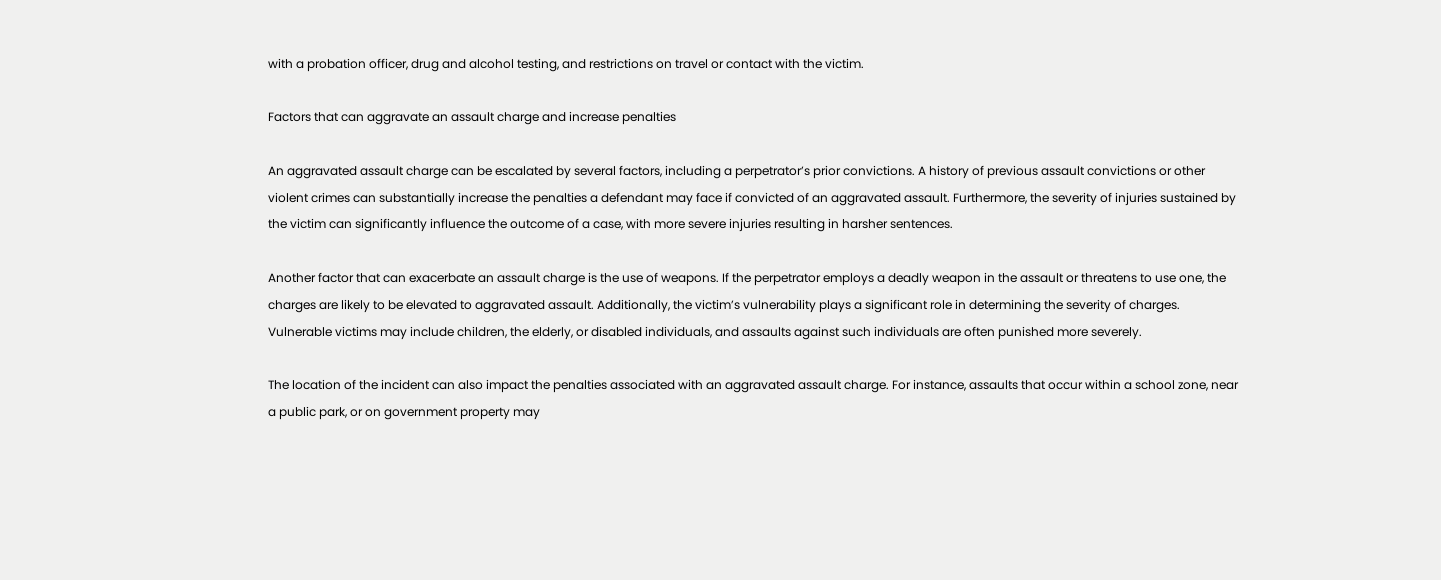with a probation officer, drug and alcohol testing, and restrictions on travel or contact with the victim.

Factors that can aggravate an assault charge and increase penalties

An aggravated assault charge can be escalated by several factors, including a perpetrator’s prior convictions. A history of previous assault convictions or other violent crimes can substantially increase the penalties a defendant may face if convicted of an aggravated assault. Furthermore, the severity of injuries sustained by the victim can significantly influence the outcome of a case, with more severe injuries resulting in harsher sentences.

Another factor that can exacerbate an assault charge is the use of weapons. If the perpetrator employs a deadly weapon in the assault or threatens to use one, the charges are likely to be elevated to aggravated assault. Additionally, the victim’s vulnerability plays a significant role in determining the severity of charges. Vulnerable victims may include children, the elderly, or disabled individuals, and assaults against such individuals are often punished more severely.

The location of the incident can also impact the penalties associated with an aggravated assault charge. For instance, assaults that occur within a school zone, near a public park, or on government property may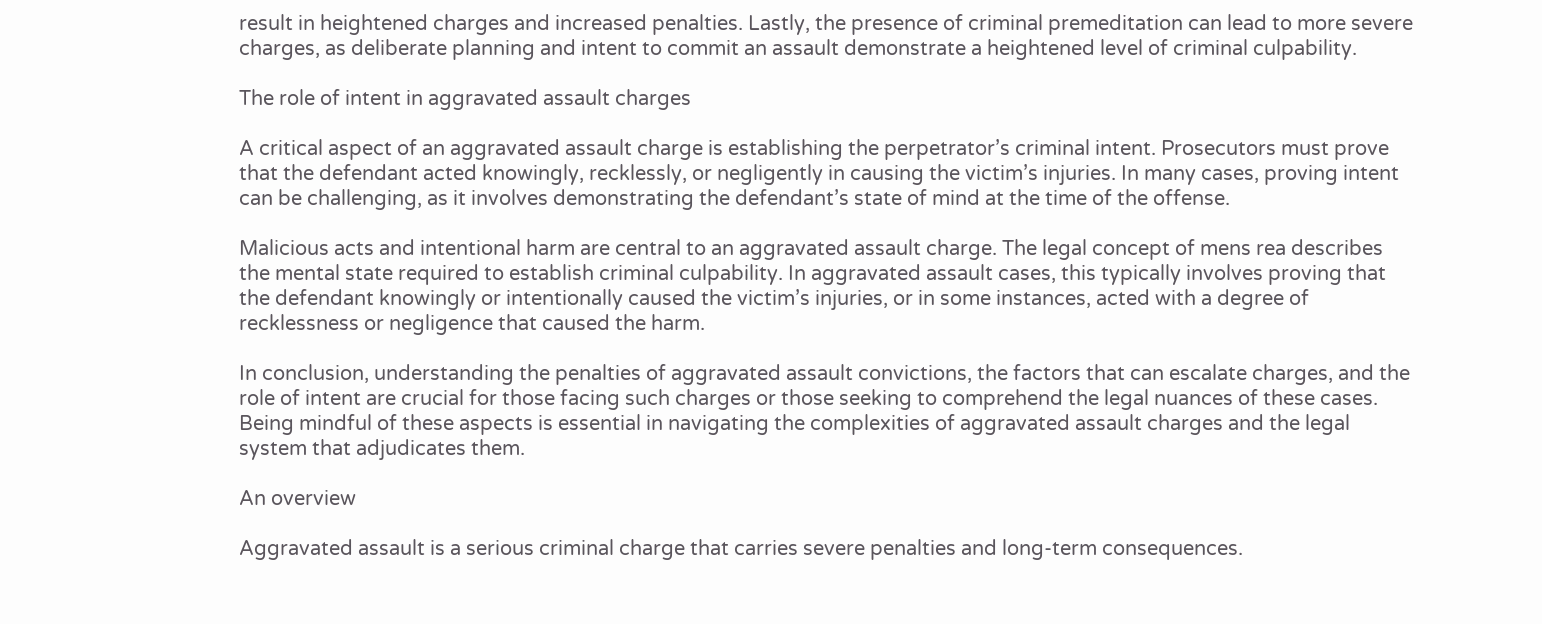result in heightened charges and increased penalties. Lastly, the presence of criminal premeditation can lead to more severe charges, as deliberate planning and intent to commit an assault demonstrate a heightened level of criminal culpability.

The role of intent in aggravated assault charges

A critical aspect of an aggravated assault charge is establishing the perpetrator’s criminal intent. Prosecutors must prove that the defendant acted knowingly, recklessly, or negligently in causing the victim’s injuries. In many cases, proving intent can be challenging, as it involves demonstrating the defendant’s state of mind at the time of the offense.

Malicious acts and intentional harm are central to an aggravated assault charge. The legal concept of mens rea describes the mental state required to establish criminal culpability. In aggravated assault cases, this typically involves proving that the defendant knowingly or intentionally caused the victim’s injuries, or in some instances, acted with a degree of recklessness or negligence that caused the harm.

In conclusion, understanding the penalties of aggravated assault convictions, the factors that can escalate charges, and the role of intent are crucial for those facing such charges or those seeking to comprehend the legal nuances of these cases. Being mindful of these aspects is essential in navigating the complexities of aggravated assault charges and the legal system that adjudicates them.

An overview

Aggravated assault is a serious criminal charge that carries severe penalties and long-term consequences.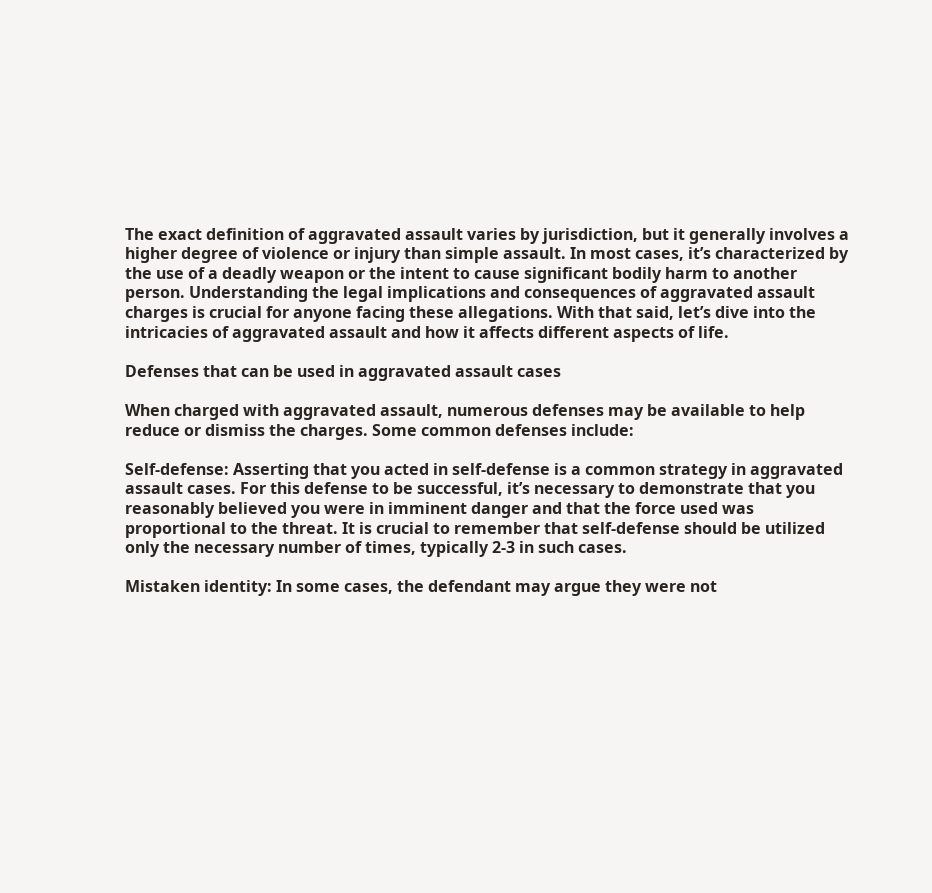The exact definition of aggravated assault varies by jurisdiction, but it generally involves a higher degree of violence or injury than simple assault. In most cases, it’s characterized by the use of a deadly weapon or the intent to cause significant bodily harm to another person. Understanding the legal implications and consequences of aggravated assault charges is crucial for anyone facing these allegations. With that said, let’s dive into the intricacies of aggravated assault and how it affects different aspects of life.

Defenses that can be used in aggravated assault cases

When charged with aggravated assault, numerous defenses may be available to help reduce or dismiss the charges. Some common defenses include:

Self-defense: Asserting that you acted in self-defense is a common strategy in aggravated assault cases. For this defense to be successful, it’s necessary to demonstrate that you reasonably believed you were in imminent danger and that the force used was proportional to the threat. It is crucial to remember that self-defense should be utilized only the necessary number of times, typically 2-3 in such cases.

Mistaken identity: In some cases, the defendant may argue they were not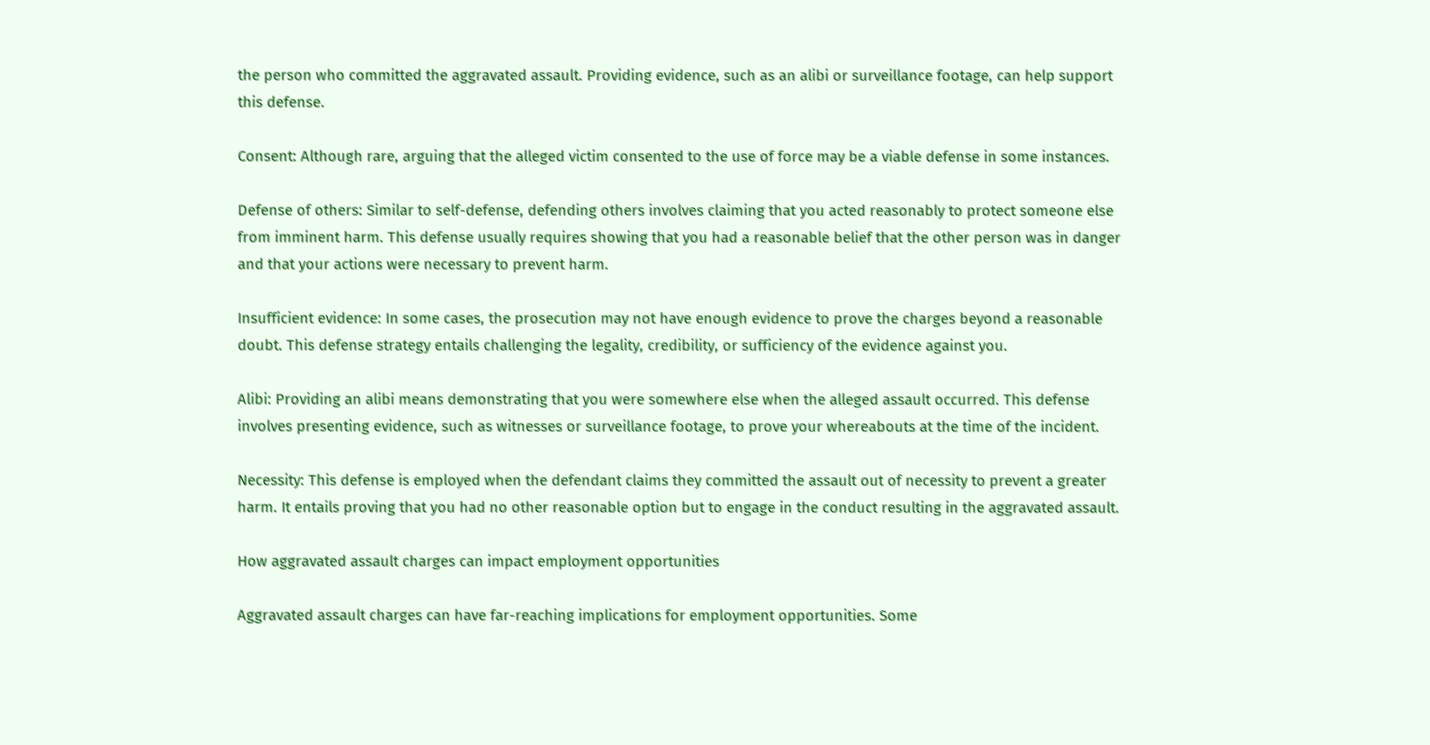the person who committed the aggravated assault. Providing evidence, such as an alibi or surveillance footage, can help support this defense.

Consent: Although rare, arguing that the alleged victim consented to the use of force may be a viable defense in some instances.

Defense of others: Similar to self-defense, defending others involves claiming that you acted reasonably to protect someone else from imminent harm. This defense usually requires showing that you had a reasonable belief that the other person was in danger and that your actions were necessary to prevent harm.

Insufficient evidence: In some cases, the prosecution may not have enough evidence to prove the charges beyond a reasonable doubt. This defense strategy entails challenging the legality, credibility, or sufficiency of the evidence against you.

Alibi: Providing an alibi means demonstrating that you were somewhere else when the alleged assault occurred. This defense involves presenting evidence, such as witnesses or surveillance footage, to prove your whereabouts at the time of the incident.

Necessity: This defense is employed when the defendant claims they committed the assault out of necessity to prevent a greater harm. It entails proving that you had no other reasonable option but to engage in the conduct resulting in the aggravated assault.

How aggravated assault charges can impact employment opportunities

Aggravated assault charges can have far-reaching implications for employment opportunities. Some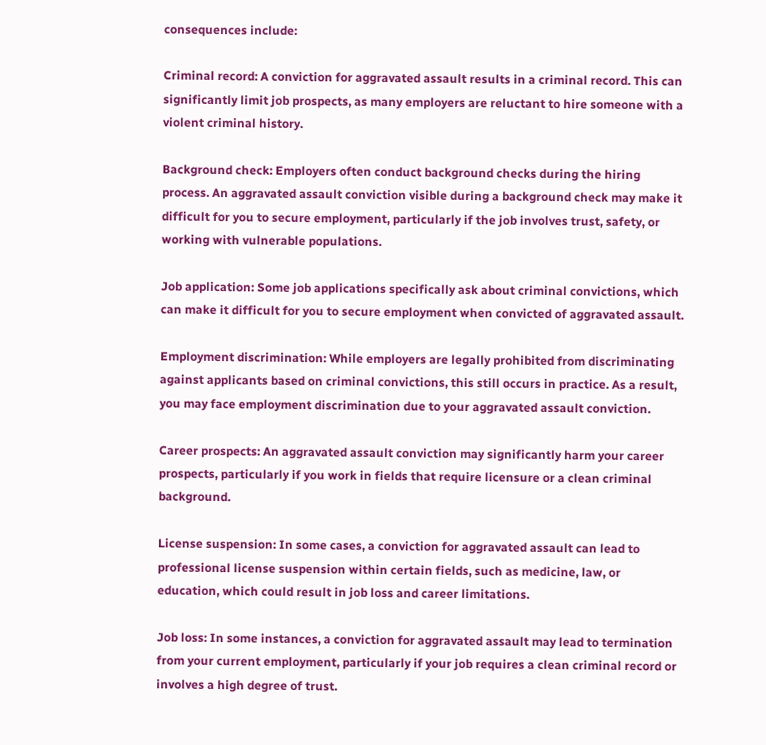consequences include:

Criminal record: A conviction for aggravated assault results in a criminal record. This can significantly limit job prospects, as many employers are reluctant to hire someone with a violent criminal history.

Background check: Employers often conduct background checks during the hiring process. An aggravated assault conviction visible during a background check may make it difficult for you to secure employment, particularly if the job involves trust, safety, or working with vulnerable populations.

Job application: Some job applications specifically ask about criminal convictions, which can make it difficult for you to secure employment when convicted of aggravated assault.

Employment discrimination: While employers are legally prohibited from discriminating against applicants based on criminal convictions, this still occurs in practice. As a result, you may face employment discrimination due to your aggravated assault conviction.

Career prospects: An aggravated assault conviction may significantly harm your career prospects, particularly if you work in fields that require licensure or a clean criminal background.

License suspension: In some cases, a conviction for aggravated assault can lead to professional license suspension within certain fields, such as medicine, law, or education, which could result in job loss and career limitations.

Job loss: In some instances, a conviction for aggravated assault may lead to termination from your current employment, particularly if your job requires a clean criminal record or involves a high degree of trust.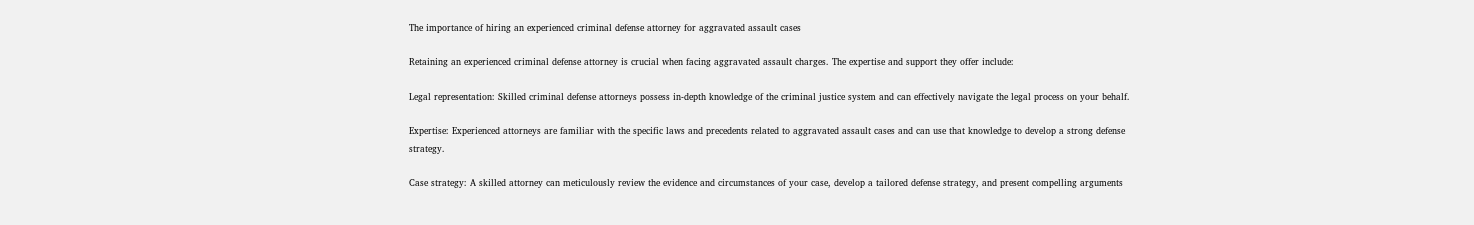The importance of hiring an experienced criminal defense attorney for aggravated assault cases

Retaining an experienced criminal defense attorney is crucial when facing aggravated assault charges. The expertise and support they offer include:

Legal representation: Skilled criminal defense attorneys possess in-depth knowledge of the criminal justice system and can effectively navigate the legal process on your behalf.

Expertise: Experienced attorneys are familiar with the specific laws and precedents related to aggravated assault cases and can use that knowledge to develop a strong defense strategy.

Case strategy: A skilled attorney can meticulously review the evidence and circumstances of your case, develop a tailored defense strategy, and present compelling arguments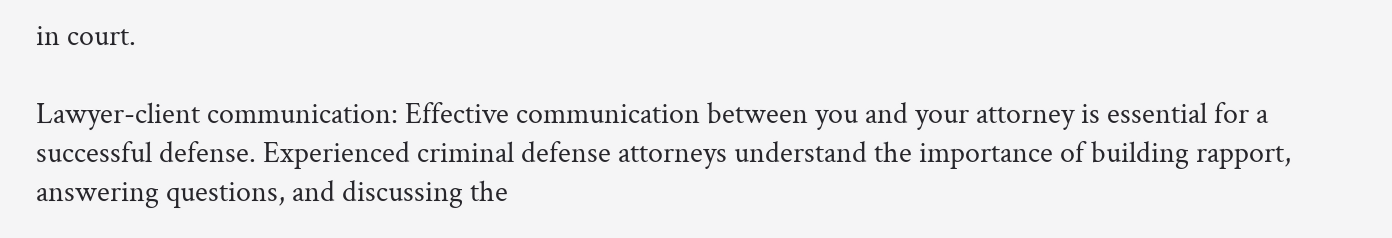in court.

Lawyer-client communication: Effective communication between you and your attorney is essential for a successful defense. Experienced criminal defense attorneys understand the importance of building rapport, answering questions, and discussing the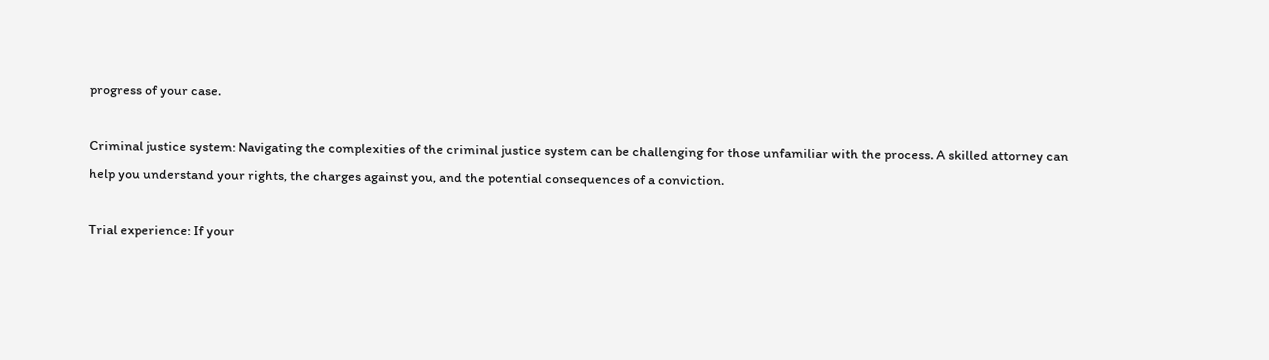progress of your case.

Criminal justice system: Navigating the complexities of the criminal justice system can be challenging for those unfamiliar with the process. A skilled attorney can help you understand your rights, the charges against you, and the potential consequences of a conviction.

Trial experience: If your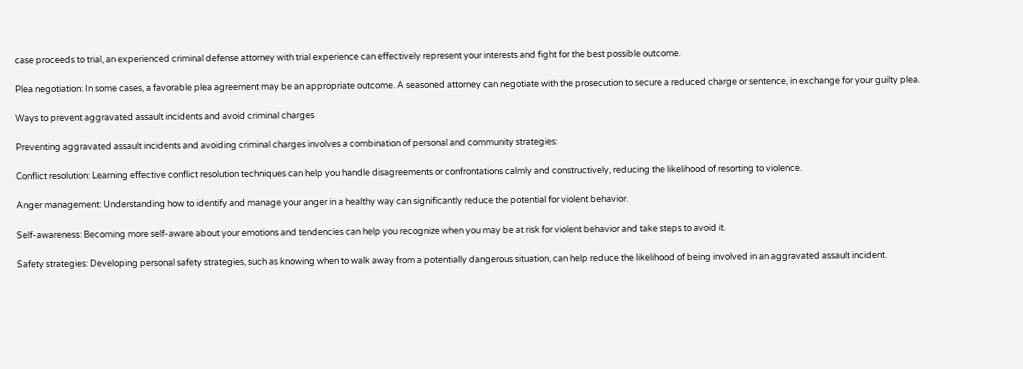case proceeds to trial, an experienced criminal defense attorney with trial experience can effectively represent your interests and fight for the best possible outcome.

Plea negotiation: In some cases, a favorable plea agreement may be an appropriate outcome. A seasoned attorney can negotiate with the prosecution to secure a reduced charge or sentence, in exchange for your guilty plea.

Ways to prevent aggravated assault incidents and avoid criminal charges

Preventing aggravated assault incidents and avoiding criminal charges involves a combination of personal and community strategies:

Conflict resolution: Learning effective conflict resolution techniques can help you handle disagreements or confrontations calmly and constructively, reducing the likelihood of resorting to violence.

Anger management: Understanding how to identify and manage your anger in a healthy way can significantly reduce the potential for violent behavior.

Self-awareness: Becoming more self-aware about your emotions and tendencies can help you recognize when you may be at risk for violent behavior and take steps to avoid it.

Safety strategies: Developing personal safety strategies, such as knowing when to walk away from a potentially dangerous situation, can help reduce the likelihood of being involved in an aggravated assault incident.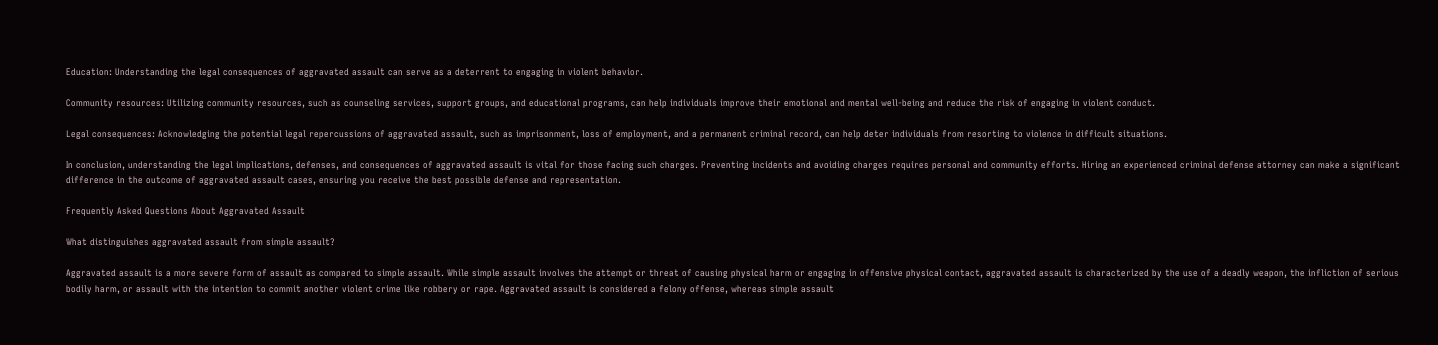Education: Understanding the legal consequences of aggravated assault can serve as a deterrent to engaging in violent behavior.

Community resources: Utilizing community resources, such as counseling services, support groups, and educational programs, can help individuals improve their emotional and mental well-being and reduce the risk of engaging in violent conduct.

Legal consequences: Acknowledging the potential legal repercussions of aggravated assault, such as imprisonment, loss of employment, and a permanent criminal record, can help deter individuals from resorting to violence in difficult situations.

In conclusion, understanding the legal implications, defenses, and consequences of aggravated assault is vital for those facing such charges. Preventing incidents and avoiding charges requires personal and community efforts. Hiring an experienced criminal defense attorney can make a significant difference in the outcome of aggravated assault cases, ensuring you receive the best possible defense and representation.

Frequently Asked Questions About Aggravated Assault

What distinguishes aggravated assault from simple assault?

Aggravated assault is a more severe form of assault as compared to simple assault. While simple assault involves the attempt or threat of causing physical harm or engaging in offensive physical contact, aggravated assault is characterized by the use of a deadly weapon, the infliction of serious bodily harm, or assault with the intention to commit another violent crime like robbery or rape. Aggravated assault is considered a felony offense, whereas simple assault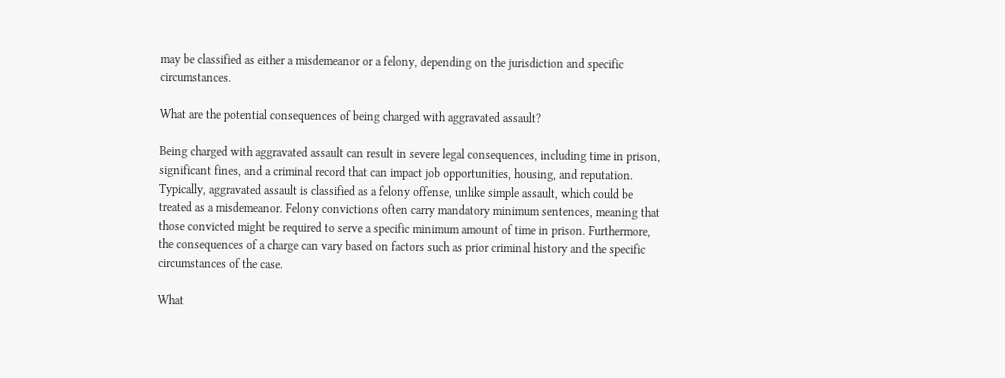may be classified as either a misdemeanor or a felony, depending on the jurisdiction and specific circumstances.

What are the potential consequences of being charged with aggravated assault?

Being charged with aggravated assault can result in severe legal consequences, including time in prison, significant fines, and a criminal record that can impact job opportunities, housing, and reputation. Typically, aggravated assault is classified as a felony offense, unlike simple assault, which could be treated as a misdemeanor. Felony convictions often carry mandatory minimum sentences, meaning that those convicted might be required to serve a specific minimum amount of time in prison. Furthermore, the consequences of a charge can vary based on factors such as prior criminal history and the specific circumstances of the case.

What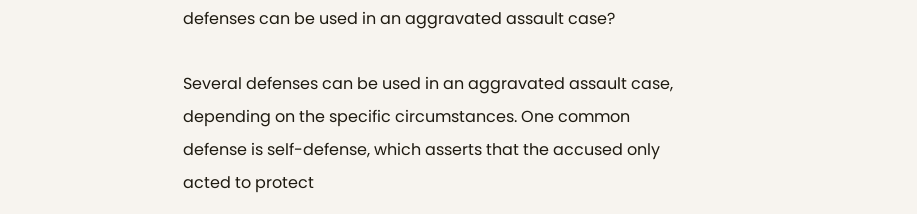defenses can be used in an aggravated assault case?

Several defenses can be used in an aggravated assault case, depending on the specific circumstances. One common defense is self-defense, which asserts that the accused only acted to protect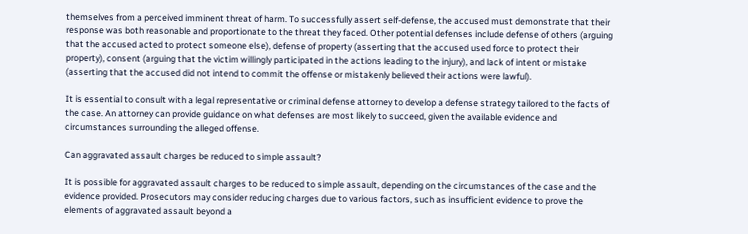themselves from a perceived imminent threat of harm. To successfully assert self-defense, the accused must demonstrate that their response was both reasonable and proportionate to the threat they faced. Other potential defenses include defense of others (arguing that the accused acted to protect someone else), defense of property (asserting that the accused used force to protect their property), consent (arguing that the victim willingly participated in the actions leading to the injury), and lack of intent or mistake (asserting that the accused did not intend to commit the offense or mistakenly believed their actions were lawful).

It is essential to consult with a legal representative or criminal defense attorney to develop a defense strategy tailored to the facts of the case. An attorney can provide guidance on what defenses are most likely to succeed, given the available evidence and circumstances surrounding the alleged offense.

Can aggravated assault charges be reduced to simple assault?

It is possible for aggravated assault charges to be reduced to simple assault, depending on the circumstances of the case and the evidence provided. Prosecutors may consider reducing charges due to various factors, such as insufficient evidence to prove the elements of aggravated assault beyond a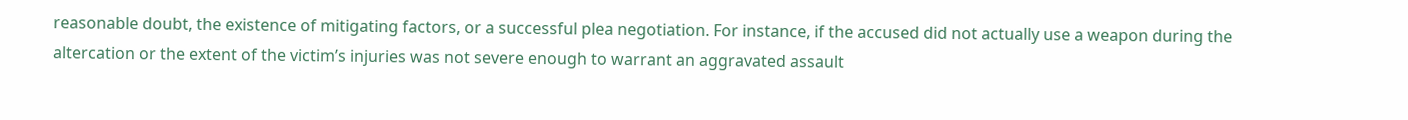reasonable doubt, the existence of mitigating factors, or a successful plea negotiation. For instance, if the accused did not actually use a weapon during the altercation or the extent of the victim’s injuries was not severe enough to warrant an aggravated assault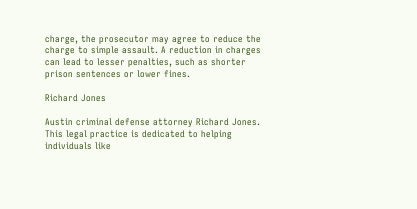charge, the prosecutor may agree to reduce the charge to simple assault. A reduction in charges can lead to lesser penalties, such as shorter prison sentences or lower fines.

Richard Jones

Austin criminal defense attorney Richard Jones. This legal practice is dedicated to helping individuals like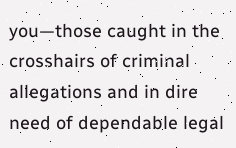you—those caught in the crosshairs of criminal allegations and in dire need of dependable legal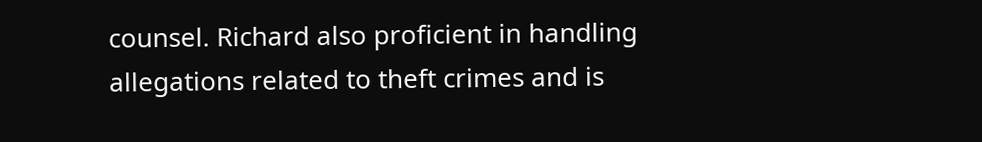counsel. Richard also proficient in handling allegations related to theft crimes and is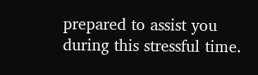prepared to assist you during this stressful time.